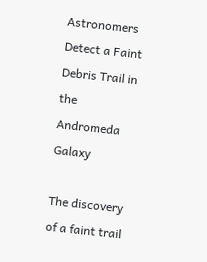Astronomers Detect a Faint Debris Trail in the Andromeda Galaxy

The discovery of a faint trail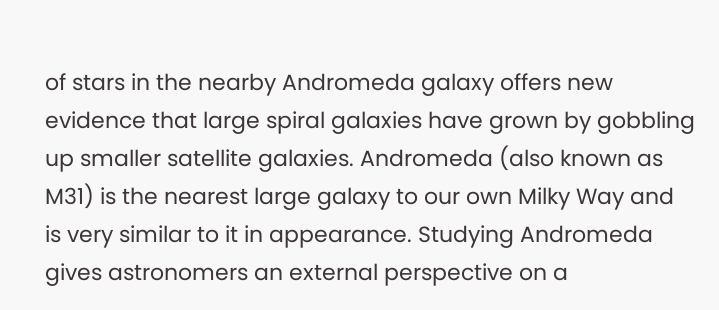of stars in the nearby Andromeda galaxy offers new evidence that large spiral galaxies have grown by gobbling up smaller satellite galaxies. Andromeda (also known as M31) is the nearest large galaxy to our own Milky Way and is very similar to it in appearance. Studying Andromeda gives astronomers an external perspective on a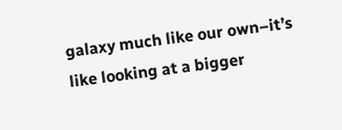galaxy much like our own–it’s like looking at a bigger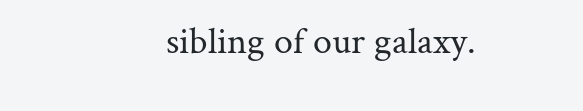sibling of our galaxy.